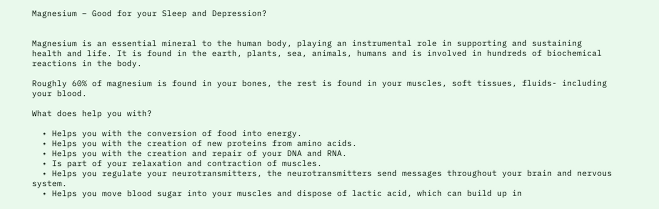Magnesium – Good for your Sleep and Depression?


Magnesium is an essential mineral to the human body, playing an instrumental role in supporting and sustaining health and life. It is found in the earth, plants, sea, animals, humans and is involved in hundreds of biochemical reactions in the body.

Roughly 60% of magnesium is found in your bones, the rest is found in your muscles, soft tissues, fluids- including your blood.

What does help you with?

  • Helps you with the conversion of food into energy.
  • Helps you with the creation of new proteins from amino acids.
  • Helps you with the creation and repair of your DNA and RNA.
  • Is part of your relaxation and contraction of muscles.
  • Helps you regulate your neurotransmitters, the neurotransmitters send messages throughout your brain and nervous system.
  • Helps you move blood sugar into your muscles and dispose of lactic acid, which can build up in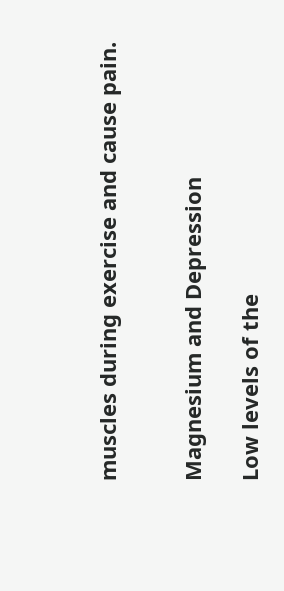muscles during exercise and cause pain.


Magnesium and Depression

Low levels of the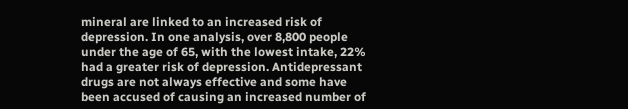mineral are linked to an increased risk of depression. In one analysis, over 8,800 people under the age of 65, with the lowest intake, 22% had a greater risk of depression. Antidepressant drugs are not always effective and some have been accused of causing an increased number of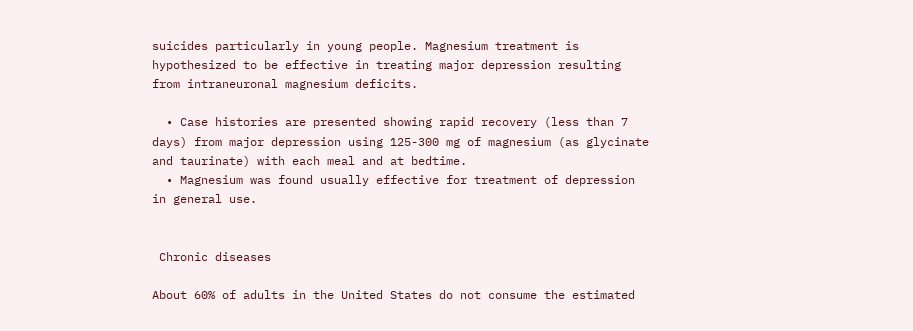suicides particularly in young people. Magnesium treatment is hypothesized to be effective in treating major depression resulting from intraneuronal magnesium deficits.

  • Case histories are presented showing rapid recovery (less than 7 days) from major depression using 125-300 mg of magnesium (as glycinate and taurinate) with each meal and at bedtime.
  • Magnesium was found usually effective for treatment of depression in general use.


 Chronic diseases

About 60% of adults in the United States do not consume the estimated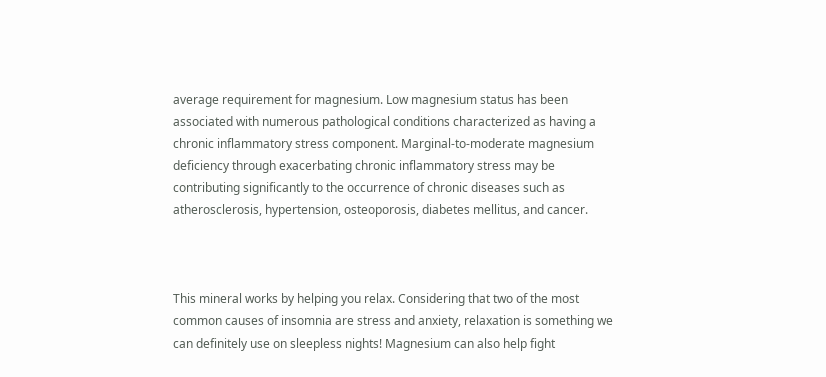average requirement for magnesium. Low magnesium status has been associated with numerous pathological conditions characterized as having a chronic inflammatory stress component. Marginal-to-moderate magnesium deficiency through exacerbating chronic inflammatory stress may be contributing significantly to the occurrence of chronic diseases such as atherosclerosis, hypertension, osteoporosis, diabetes mellitus, and cancer.



This mineral works by helping you relax. Considering that two of the most common causes of insomnia are stress and anxiety, relaxation is something we can definitely use on sleepless nights! Magnesium can also help fight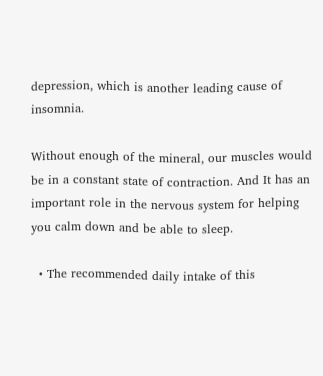depression, which is another leading cause of insomnia.

Without enough of the mineral, our muscles would be in a constant state of contraction. And It has an important role in the nervous system for helping you calm down and be able to sleep.

  • The recommended daily intake of this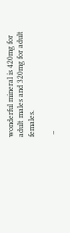wonderful mineral is 420mg for adult males and 320mg for adult females.

 –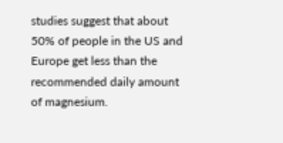studies suggest that about 50% of people in the US and Europe get less than the recommended daily amount of magnesium.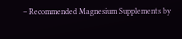– Recommended Magnesium Supplements by